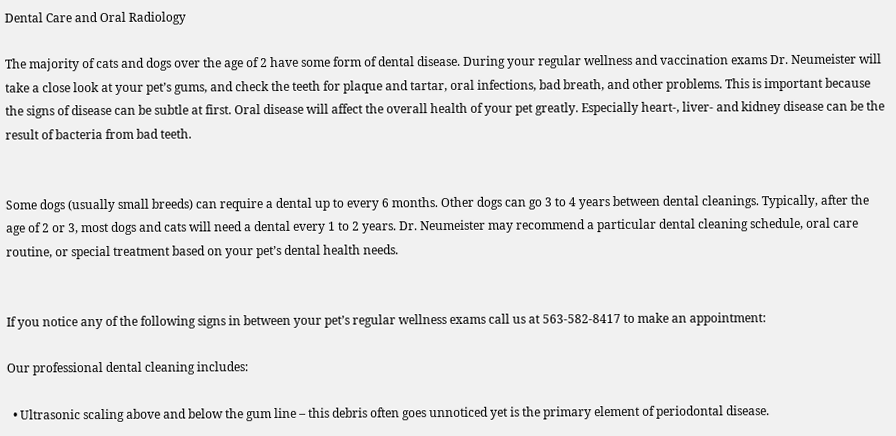Dental Care and Oral Radiology

The majority of cats and dogs over the age of 2 have some form of dental disease. During your regular wellness and vaccination exams Dr. Neumeister will take a close look at your pet’s gums, and check the teeth for plaque and tartar, oral infections, bad breath, and other problems. This is important because the signs of disease can be subtle at first. Oral disease will affect the overall health of your pet greatly. Especially heart-, liver- and kidney disease can be the result of bacteria from bad teeth.


Some dogs (usually small breeds) can require a dental up to every 6 months. Other dogs can go 3 to 4 years between dental cleanings. Typically, after the age of 2 or 3, most dogs and cats will need a dental every 1 to 2 years. Dr. Neumeister may recommend a particular dental cleaning schedule, oral care routine, or special treatment based on your pet’s dental health needs.


If you notice any of the following signs in between your pet’s regular wellness exams call us at 563-582-8417 to make an appointment:

Our professional dental cleaning includes:

  • Ultrasonic scaling above and below the gum line – this debris often goes unnoticed yet is the primary element of periodontal disease.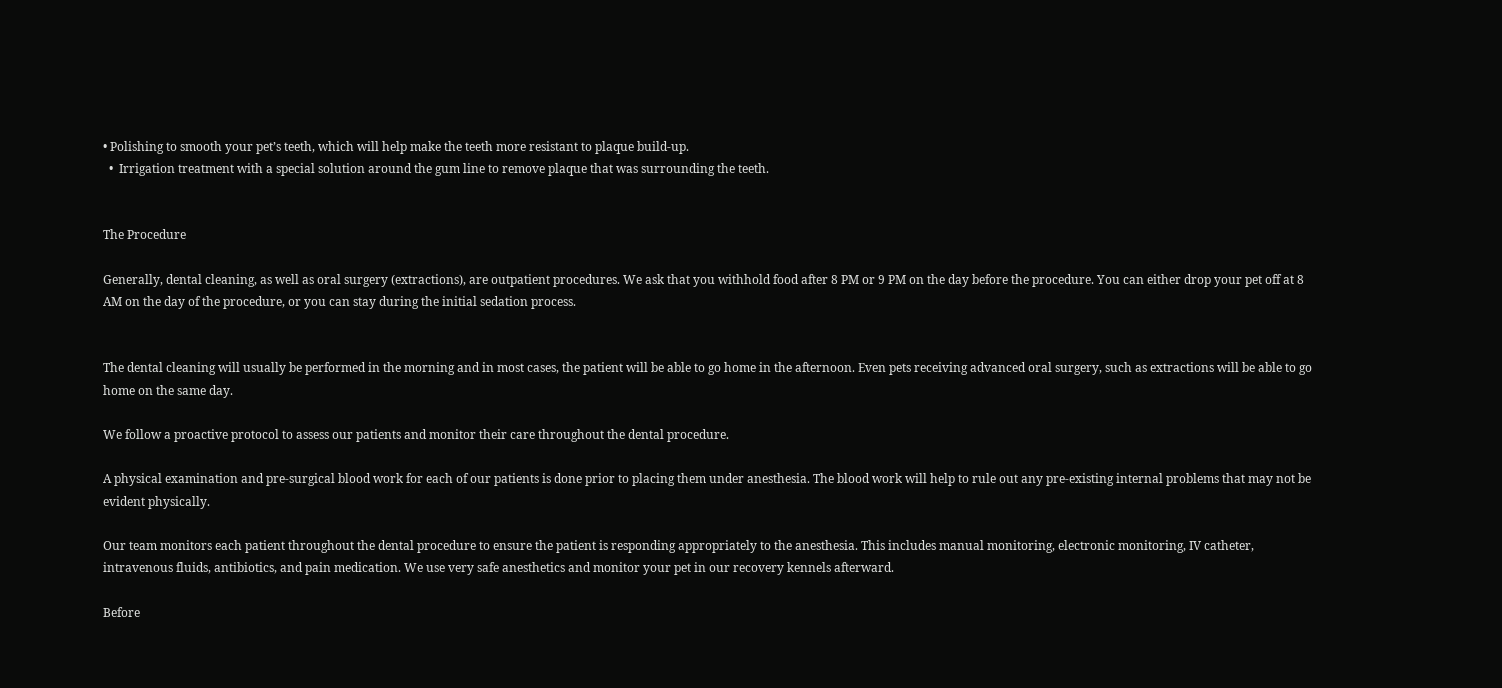• Polishing to smooth your pet’s teeth, which will help make the teeth more resistant to plaque build-up.
  •  Irrigation treatment with a special solution around the gum line to remove plaque that was surrounding the teeth.


The Procedure

Generally, dental cleaning, as well as oral surgery (extractions), are outpatient procedures. We ask that you withhold food after 8 PM or 9 PM on the day before the procedure. You can either drop your pet off at 8 AM on the day of the procedure, or you can stay during the initial sedation process.


The dental cleaning will usually be performed in the morning and in most cases, the patient will be able to go home in the afternoon. Even pets receiving advanced oral surgery, such as extractions will be able to go home on the same day.

We follow a proactive protocol to assess our patients and monitor their care throughout the dental procedure.

A physical examination and pre-surgical blood work for each of our patients is done prior to placing them under anesthesia. The blood work will help to rule out any pre-existing internal problems that may not be evident physically.

Our team monitors each patient throughout the dental procedure to ensure the patient is responding appropriately to the anesthesia. This includes manual monitoring, electronic monitoring, IV catheter, intravenous fluids, antibiotics, and pain medication. We use very safe anesthetics and monitor your pet in our recovery kennels afterward.

Before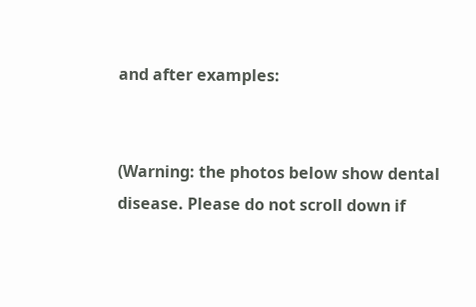and after examples:


(Warning: the photos below show dental disease. Please do not scroll down if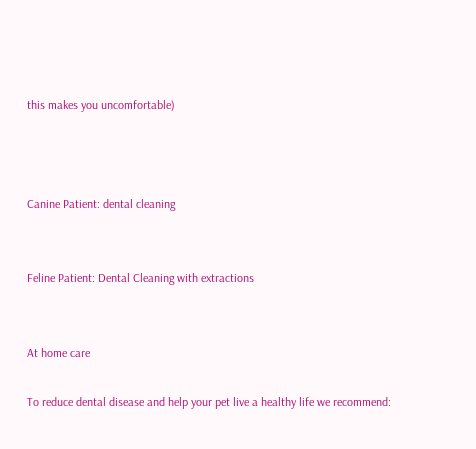this makes you uncomfortable)



Canine Patient: dental cleaning


Feline Patient: Dental Cleaning with extractions


At home care

To reduce dental disease and help your pet live a healthy life we recommend: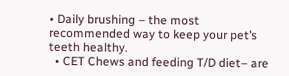• Daily brushing – the most recommended way to keep your pet’s teeth healthy.
  • CET Chews and feeding T/D diet– are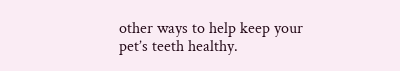other ways to help keep your pet’s teeth healthy.